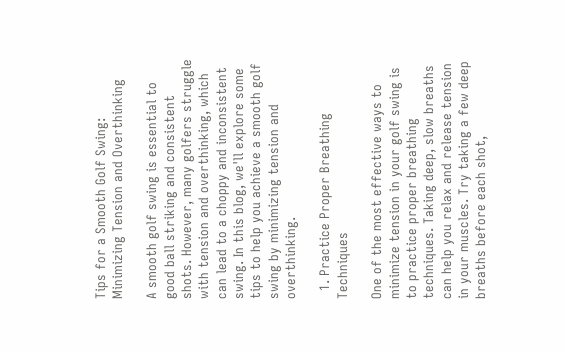Tips for a Smooth Golf Swing: Minimizing Tension and Overthinking

A smooth golf swing is essential to good ball striking and consistent shots. However, many golfers struggle with tension and overthinking, which can lead to a choppy and inconsistent swing. In this blog, we'll explore some tips to help you achieve a smooth golf swing by minimizing tension and overthinking.

  1. Practice Proper Breathing Techniques

One of the most effective ways to minimize tension in your golf swing is to practice proper breathing techniques. Taking deep, slow breaths can help you relax and release tension in your muscles. Try taking a few deep breaths before each shot,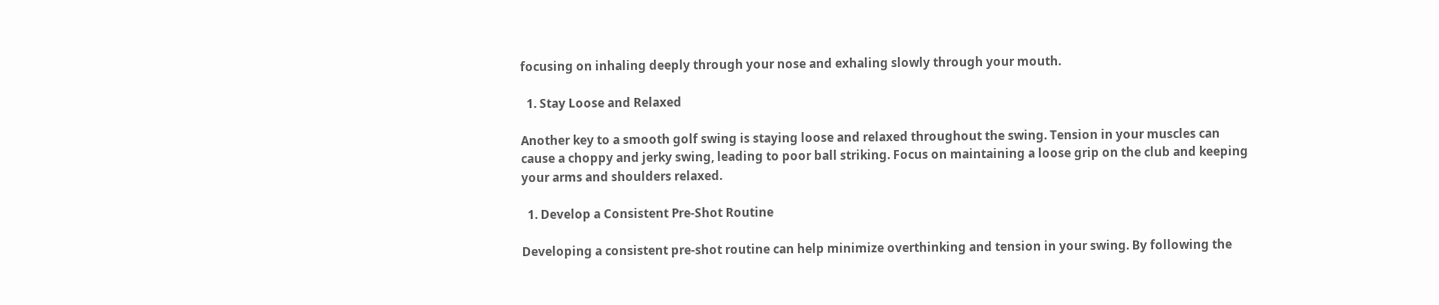focusing on inhaling deeply through your nose and exhaling slowly through your mouth.

  1. Stay Loose and Relaxed

Another key to a smooth golf swing is staying loose and relaxed throughout the swing. Tension in your muscles can cause a choppy and jerky swing, leading to poor ball striking. Focus on maintaining a loose grip on the club and keeping your arms and shoulders relaxed.

  1. Develop a Consistent Pre-Shot Routine

Developing a consistent pre-shot routine can help minimize overthinking and tension in your swing. By following the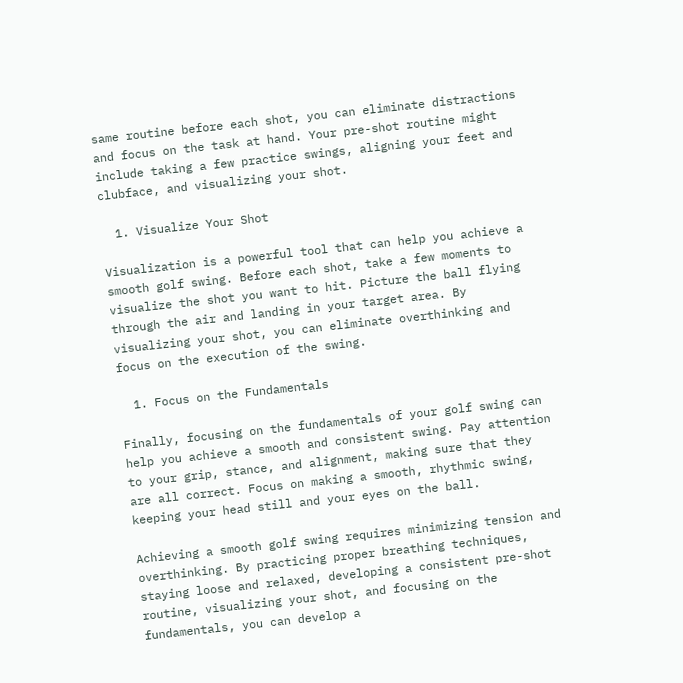same routine before each shot, you can eliminate distractions and focus on the task at hand. Your pre-shot routine might include taking a few practice swings, aligning your feet and clubface, and visualizing your shot.

  1. Visualize Your Shot

Visualization is a powerful tool that can help you achieve a smooth golf swing. Before each shot, take a few moments to visualize the shot you want to hit. Picture the ball flying through the air and landing in your target area. By visualizing your shot, you can eliminate overthinking and focus on the execution of the swing.

  1. Focus on the Fundamentals

Finally, focusing on the fundamentals of your golf swing can help you achieve a smooth and consistent swing. Pay attention to your grip, stance, and alignment, making sure that they are all correct. Focus on making a smooth, rhythmic swing, keeping your head still and your eyes on the ball.

Achieving a smooth golf swing requires minimizing tension and overthinking. By practicing proper breathing techniques, staying loose and relaxed, developing a consistent pre-shot routine, visualizing your shot, and focusing on the fundamentals, you can develop a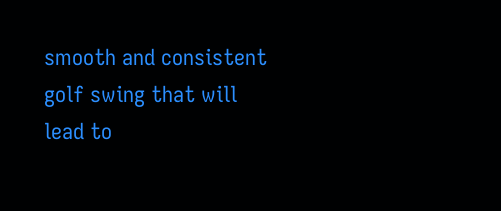smooth and consistent golf swing that will lead to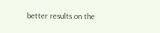better results on the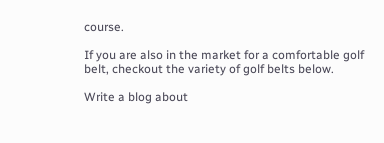course.

If you are also in the market for a comfortable golf belt, checkout the variety of golf belts below.

Write a blog about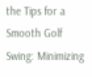the Tips for a Smooth Golf Swing: Minimizing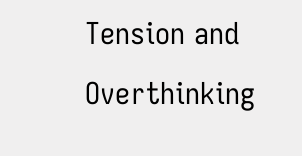Tension and Overthinking